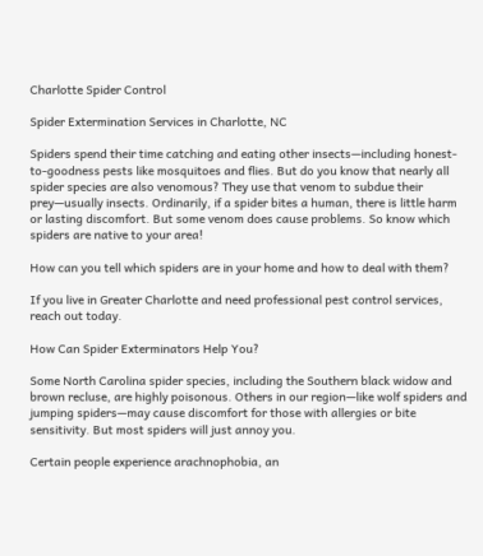Charlotte Spider Control

Spider Extermination Services in Charlotte, NC

Spiders spend their time catching and eating other insects—including honest-to-goodness pests like mosquitoes and flies. But do you know that nearly all spider species are also venomous? They use that venom to subdue their prey—usually insects. Ordinarily, if a spider bites a human, there is little harm or lasting discomfort. But some venom does cause problems. So know which spiders are native to your area!

How can you tell which spiders are in your home and how to deal with them?

If you live in Greater Charlotte and need professional pest control services, reach out today.

How Can Spider Exterminators Help You?

Some North Carolina spider species, including the Southern black widow and brown recluse, are highly poisonous. Others in our region—like wolf spiders and jumping spiders—may cause discomfort for those with allergies or bite sensitivity. But most spiders will just annoy you.

Certain people experience arachnophobia, an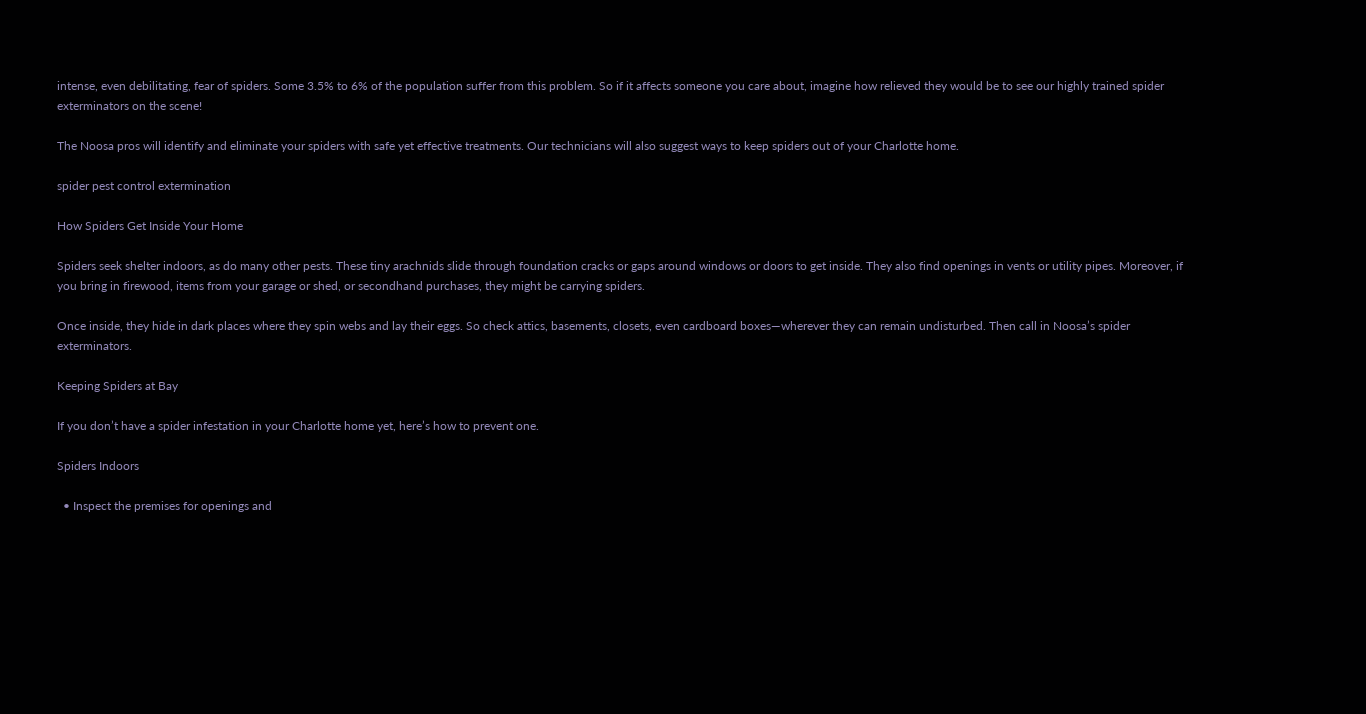intense, even debilitating, fear of spiders. Some 3.5% to 6% of the population suffer from this problem. So if it affects someone you care about, imagine how relieved they would be to see our highly trained spider exterminators on the scene!

The Noosa pros will identify and eliminate your spiders with safe yet effective treatments. Our technicians will also suggest ways to keep spiders out of your Charlotte home.

spider pest control extermination

How Spiders Get Inside Your Home

Spiders seek shelter indoors, as do many other pests. These tiny arachnids slide through foundation cracks or gaps around windows or doors to get inside. They also find openings in vents or utility pipes. Moreover, if you bring in firewood, items from your garage or shed, or secondhand purchases, they might be carrying spiders.

Once inside, they hide in dark places where they spin webs and lay their eggs. So check attics, basements, closets, even cardboard boxes—wherever they can remain undisturbed. Then call in Noosa’s spider exterminators.

Keeping Spiders at Bay

If you don’t have a spider infestation in your Charlotte home yet, here’s how to prevent one.

Spiders Indoors

  • Inspect the premises for openings and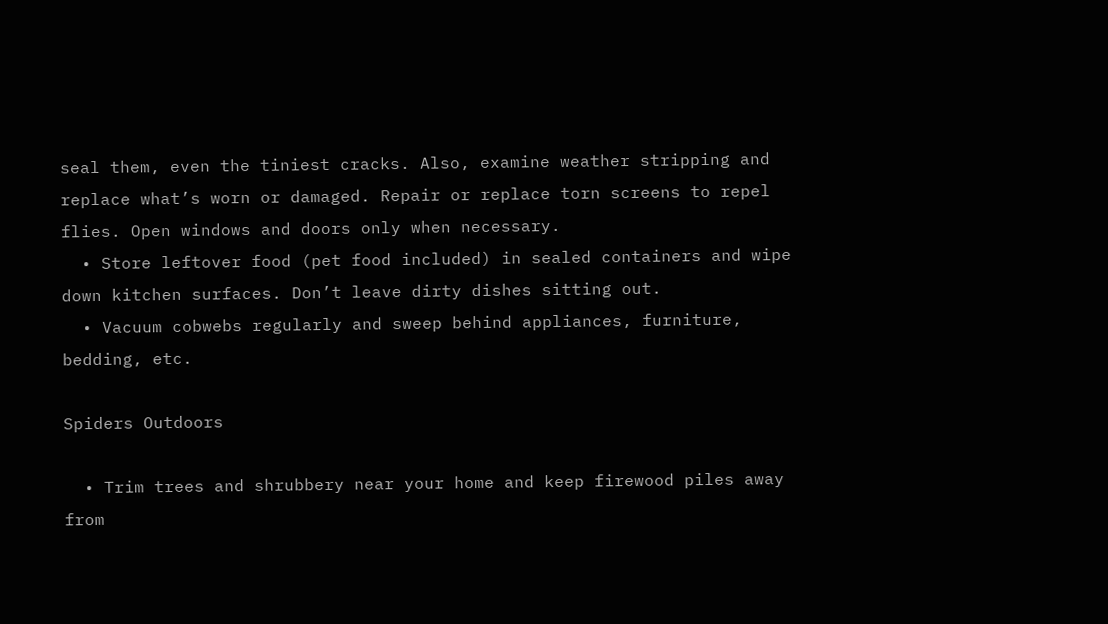seal them, even the tiniest cracks. Also, examine weather stripping and replace what’s worn or damaged. Repair or replace torn screens to repel flies. Open windows and doors only when necessary.
  • Store leftover food (pet food included) in sealed containers and wipe down kitchen surfaces. Don’t leave dirty dishes sitting out.
  • Vacuum cobwebs regularly and sweep behind appliances, furniture, bedding, etc.

Spiders Outdoors

  • Trim trees and shrubbery near your home and keep firewood piles away from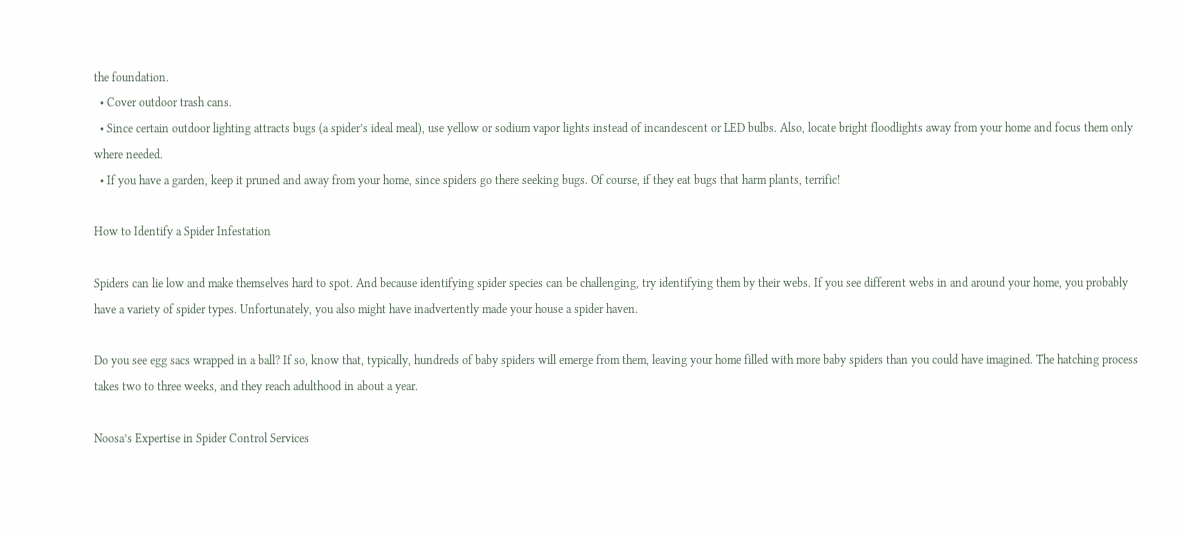the foundation.
  • Cover outdoor trash cans.
  • Since certain outdoor lighting attracts bugs (a spider’s ideal meal), use yellow or sodium vapor lights instead of incandescent or LED bulbs. Also, locate bright floodlights away from your home and focus them only where needed.
  • If you have a garden, keep it pruned and away from your home, since spiders go there seeking bugs. Of course, if they eat bugs that harm plants, terrific!

How to Identify a Spider Infestation

Spiders can lie low and make themselves hard to spot. And because identifying spider species can be challenging, try identifying them by their webs. If you see different webs in and around your home, you probably have a variety of spider types. Unfortunately, you also might have inadvertently made your house a spider haven.

Do you see egg sacs wrapped in a ball? If so, know that, typically, hundreds of baby spiders will emerge from them, leaving your home filled with more baby spiders than you could have imagined. The hatching process takes two to three weeks, and they reach adulthood in about a year.

Noosa’s Expertise in Spider Control Services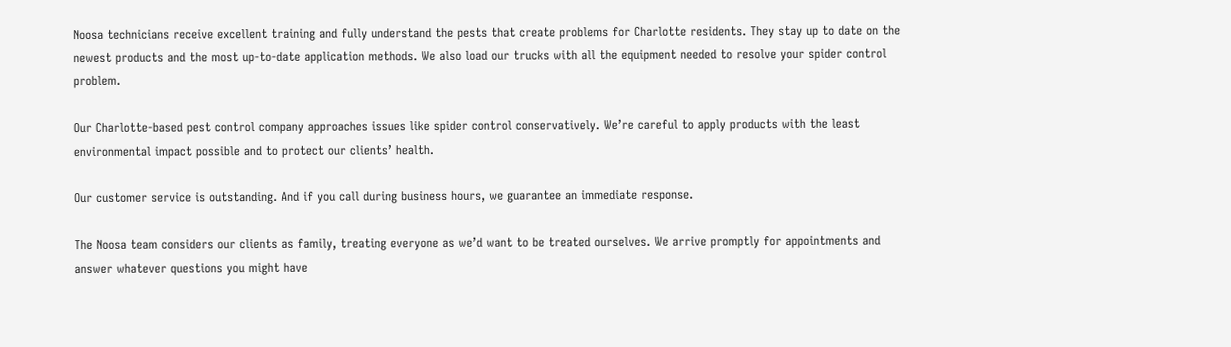Noosa technicians receive excellent training and fully understand the pests that create problems for Charlotte residents. They stay up to date on the newest products and the most up-to-date application methods. We also load our trucks with all the equipment needed to resolve your spider control problem.

Our Charlotte-based pest control company approaches issues like spider control conservatively. We’re careful to apply products with the least environmental impact possible and to protect our clients’ health.

Our customer service is outstanding. And if you call during business hours, we guarantee an immediate response.

The Noosa team considers our clients as family, treating everyone as we’d want to be treated ourselves. We arrive promptly for appointments and answer whatever questions you might have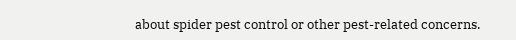about spider pest control or other pest-related concerns.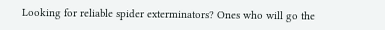Looking for reliable spider exterminators? Ones who will go the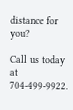distance for you?

Call us today at 704-499-9922.